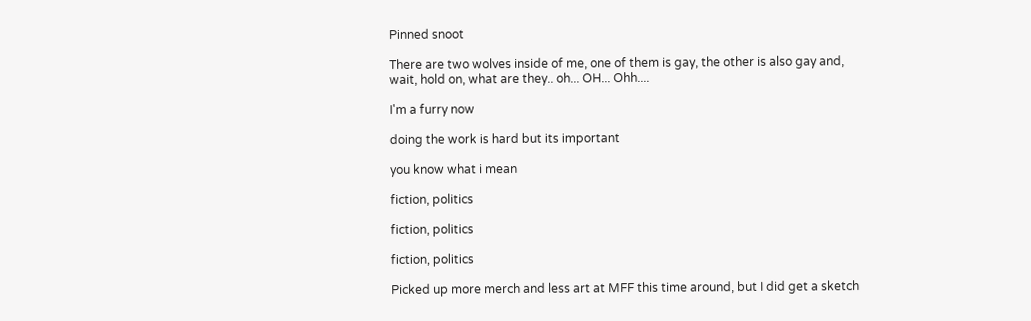Pinned snoot

There are two wolves inside of me, one of them is gay, the other is also gay and, wait, hold on, what are they.. oh... OH... Ohh....

I'm a furry now

doing the work is hard but its important

you know what i mean

fiction, politics

fiction, politics

fiction, politics

Picked up more merch and less art at MFF this time around, but I did get a sketch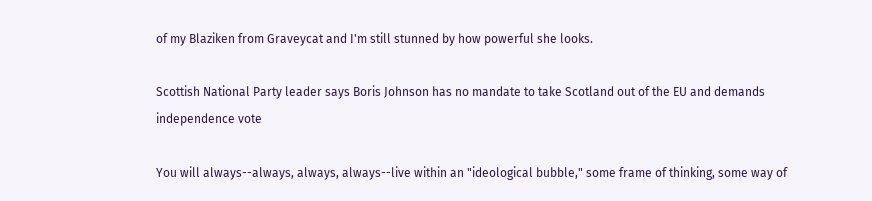of my Blaziken from Graveycat and I'm still stunned by how powerful she looks.

Scottish National Party leader says Boris Johnson has no mandate to take Scotland out of the EU and demands independence vote

You will always--always, always, always--live within an "ideological bubble," some frame of thinking, some way of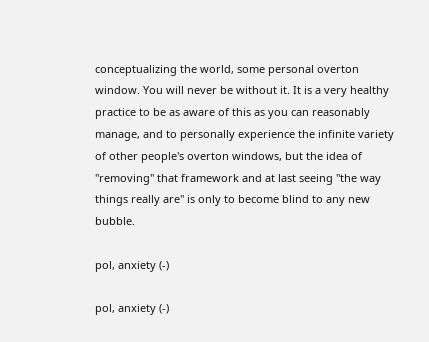conceptualizing the world, some personal overton window. You will never be without it. It is a very healthy practice to be as aware of this as you can reasonably manage, and to personally experience the infinite variety of other people's overton windows, but the idea of "removing" that framework and at last seeing "the way things really are" is only to become blind to any new bubble.

pol, anxiety (-)

pol, anxiety (-)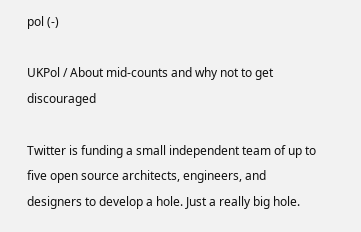pol (-)

UKPol / About mid-counts and why not to get discouraged

Twitter is funding a small independent team of up to five open source architects, engineers, and designers to develop a hole. Just a really big hole.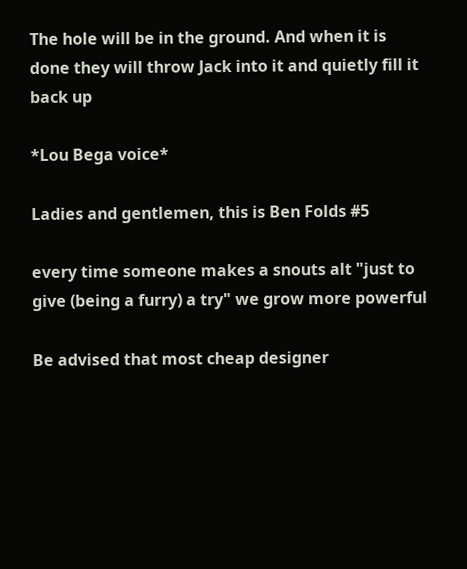The hole will be in the ground. And when it is done they will throw Jack into it and quietly fill it back up

*Lou Bega voice*

Ladies and gentlemen, this is Ben Folds #5

every time someone makes a snouts alt "just to give (being a furry) a try" we grow more powerful

Be advised that most cheap designer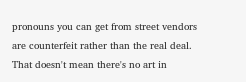pronouns you can get from street vendors are counterfeit rather than the real deal. That doesn't mean there's no art in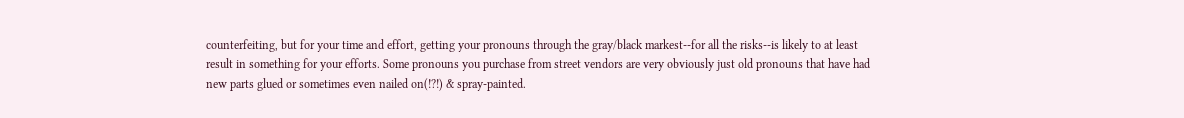counterfeiting, but for your time and effort, getting your pronouns through the gray/black markest--for all the risks--is likely to at least result in something for your efforts. Some pronouns you purchase from street vendors are very obviously just old pronouns that have had new parts glued or sometimes even nailed on(!?!) & spray-painted.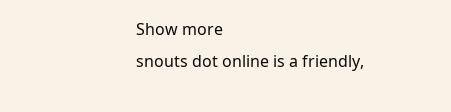Show more
snouts dot online is a friendly,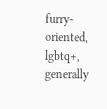furry-oriented, lgbtq+, generally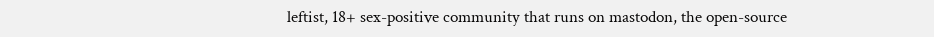leftist, 18+ sex-positive community that runs on mastodon, the open-source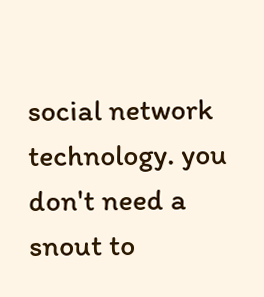social network technology. you don't need a snout to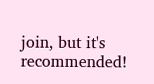join, but it's recommended!